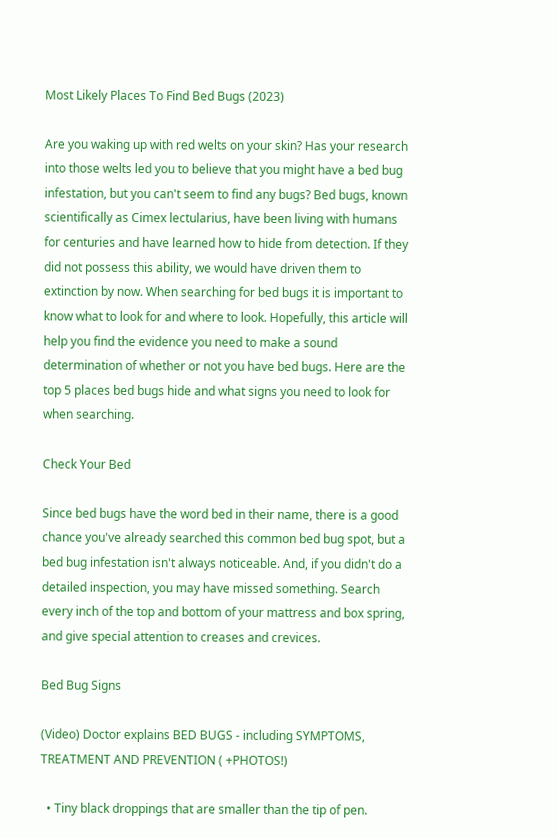Most Likely Places To Find Bed Bugs (2023)

Are you waking up with red welts on your skin? Has your research into those welts led you to believe that you might have a bed bug infestation, but you can't seem to find any bugs? Bed bugs, known scientifically as Cimex lectularius, have been living with humans for centuries and have learned how to hide from detection. If they did not possess this ability, we would have driven them to extinction by now. When searching for bed bugs it is important to know what to look for and where to look. Hopefully, this article will help you find the evidence you need to make a sound determination of whether or not you have bed bugs. Here are the top 5 places bed bugs hide and what signs you need to look for when searching.

Check Your Bed

Since bed bugs have the word bed in their name, there is a good chance you've already searched this common bed bug spot, but a bed bug infestation isn't always noticeable. And, if you didn't do a detailed inspection, you may have missed something. Search every inch of the top and bottom of your mattress and box spring, and give special attention to creases and crevices.

Bed Bug Signs

(Video) Doctor explains BED BUGS - including SYMPTOMS, TREATMENT AND PREVENTION ( +PHOTOS!)

  • Tiny black droppings that are smaller than the tip of pen.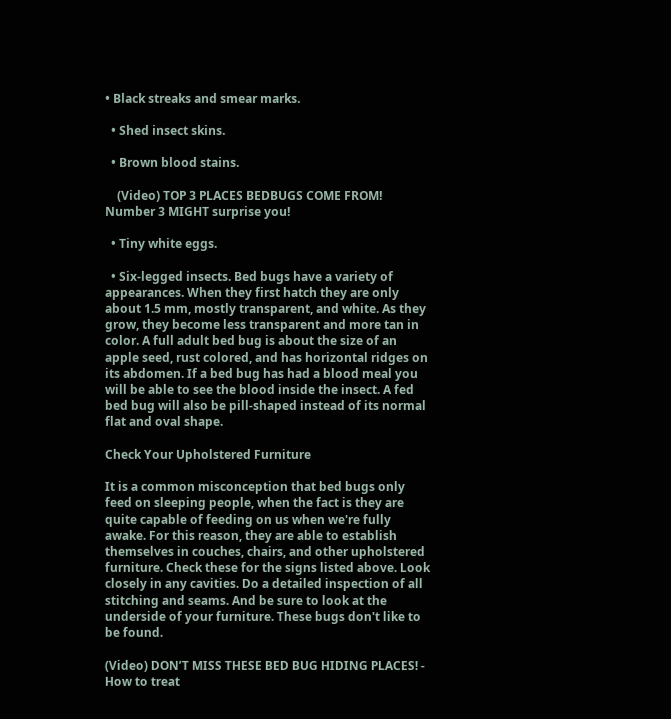• Black streaks and smear marks.

  • Shed insect skins.

  • Brown blood stains.

    (Video) TOP 3 PLACES BEDBUGS COME FROM! Number 3 MIGHT surprise you!

  • Tiny white eggs.

  • Six-legged insects. Bed bugs have a variety of appearances. When they first hatch they are only about 1.5 mm, mostly transparent, and white. As they grow, they become less transparent and more tan in color. A full adult bed bug is about the size of an apple seed, rust colored, and has horizontal ridges on its abdomen. If a bed bug has had a blood meal you will be able to see the blood inside the insect. A fed bed bug will also be pill-shaped instead of its normal flat and oval shape.

Check Your Upholstered Furniture

It is a common misconception that bed bugs only feed on sleeping people, when the fact is they are quite capable of feeding on us when we're fully awake. For this reason, they are able to establish themselves in couches, chairs, and other upholstered furniture. Check these for the signs listed above. Look closely in any cavities. Do a detailed inspection of all stitching and seams. And be sure to look at the underside of your furniture. These bugs don't like to be found.

(Video) DON’T MISS THESE BED BUG HIDING PLACES! - How to treat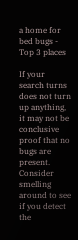a home for bed bugs - Top 3 places

If your search turns does not turn up anything, it may not be conclusive proof that no bugs are present. Consider smelling around to see if you detect the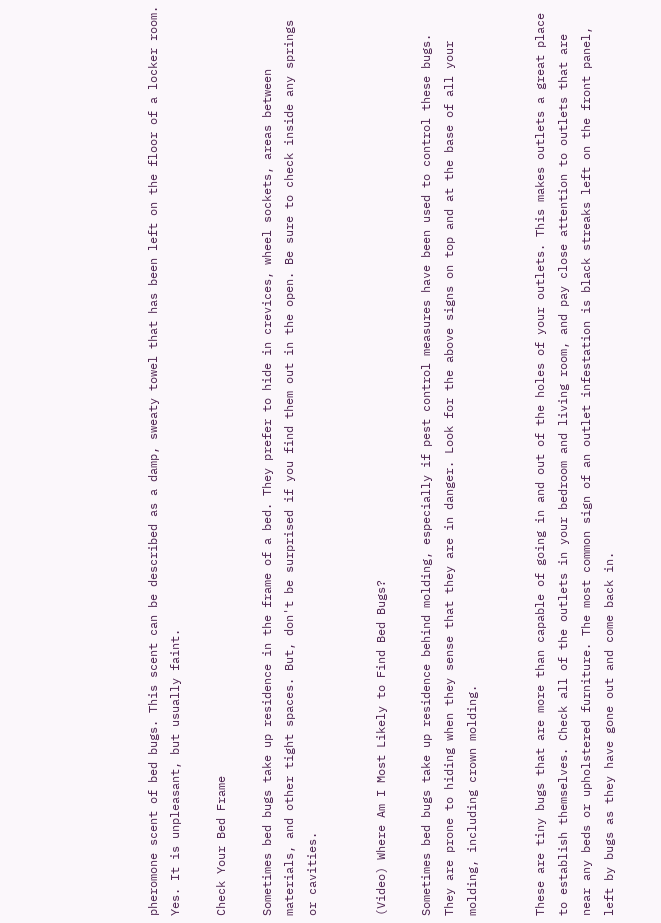pheromone scent of bed bugs. This scent can be described as a damp, sweaty towel that has been left on the floor of a locker room. Yes. It is unpleasant, but usually faint.

Check Your Bed Frame

Sometimes bed bugs take up residence in the frame of a bed. They prefer to hide in crevices, wheel sockets, areas between materials, and other tight spaces. But, don't be surprised if you find them out in the open. Be sure to check inside any springs or cavities.


(Video) Where Am I Most Likely to Find Bed Bugs?

Sometimes bed bugs take up residence behind molding, especially if pest control measures have been used to control these bugs. They are prone to hiding when they sense that they are in danger. Look for the above signs on top and at the base of all your molding, including crown molding.


These are tiny bugs that are more than capable of going in and out of the holes of your outlets. This makes outlets a great place to establish themselves. Check all of the outlets in your bedroom and living room, and pay close attention to outlets that are near any beds or upholstered furniture. The most common sign of an outlet infestation is black streaks left on the front panel, left by bugs as they have gone out and come back in.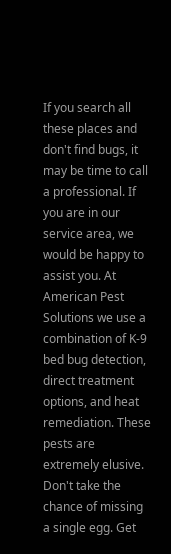If you search all these places and don't find bugs, it may be time to call a professional. If you are in our service area, we would be happy to assist you. At American Pest Solutions we use a combination of K-9 bed bug detection, direct treatment options, and heat remediation. These pests are extremely elusive. Don't take the chance of missing a single egg. Get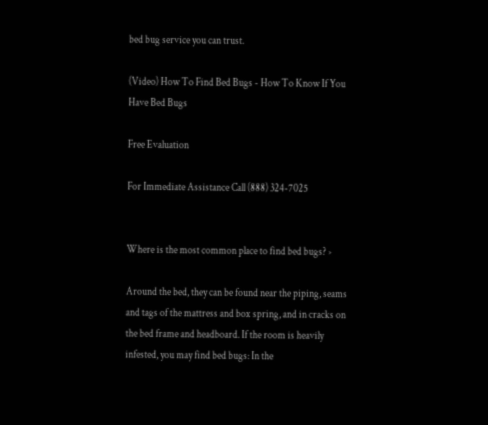bed bug service you can trust.

(Video) How To Find Bed Bugs - How To Know If You Have Bed Bugs

Free Evaluation

For Immediate Assistance Call (888) 324-7025


Where is the most common place to find bed bugs? ›

Around the bed, they can be found near the piping, seams and tags of the mattress and box spring, and in cracks on the bed frame and headboard. If the room is heavily infested, you may find bed bugs: In the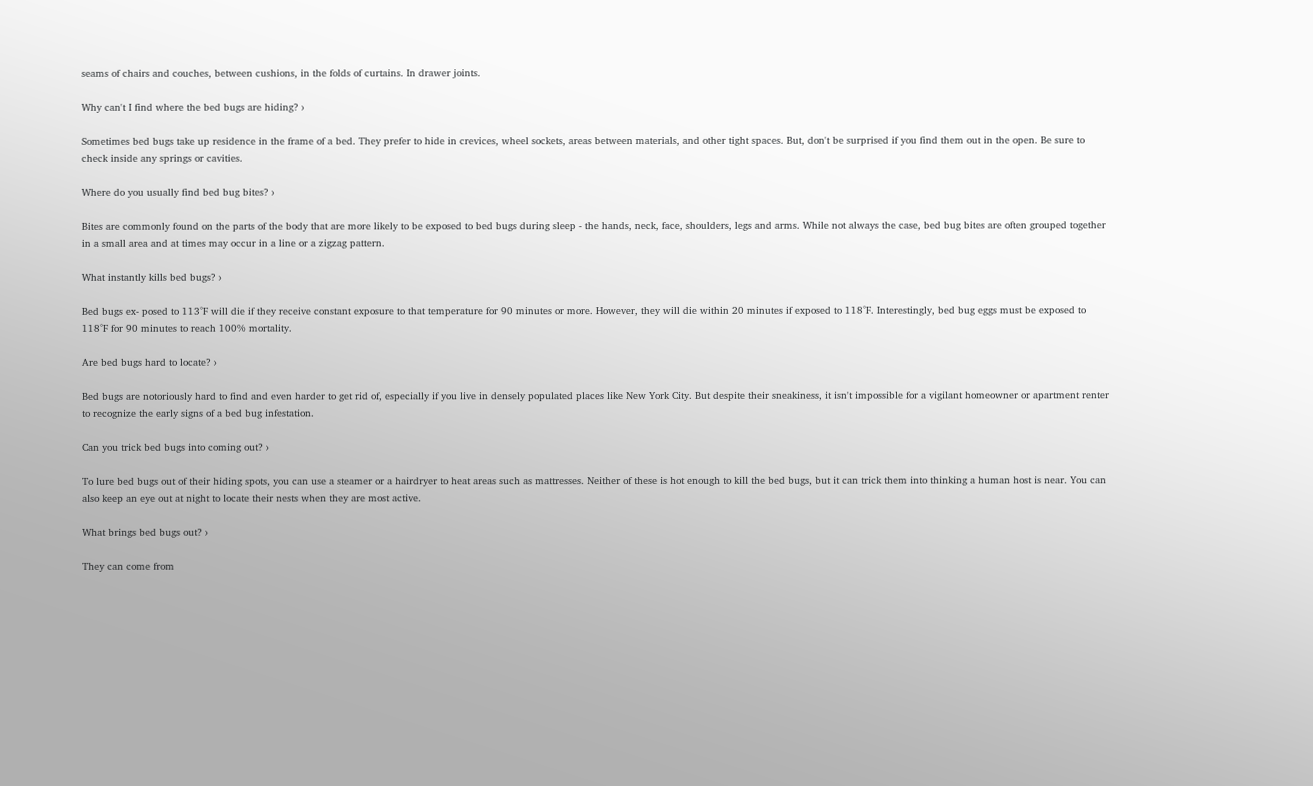seams of chairs and couches, between cushions, in the folds of curtains. In drawer joints.

Why can't I find where the bed bugs are hiding? ›

Sometimes bed bugs take up residence in the frame of a bed. They prefer to hide in crevices, wheel sockets, areas between materials, and other tight spaces. But, don't be surprised if you find them out in the open. Be sure to check inside any springs or cavities.

Where do you usually find bed bug bites? ›

Bites are commonly found on the parts of the body that are more likely to be exposed to bed bugs during sleep - the hands, neck, face, shoulders, legs and arms. While not always the case, bed bug bites are often grouped together in a small area and at times may occur in a line or a zigzag pattern.

What instantly kills bed bugs? ›

Bed bugs ex- posed to 113°F will die if they receive constant exposure to that temperature for 90 minutes or more. However, they will die within 20 minutes if exposed to 118°F. Interestingly, bed bug eggs must be exposed to 118°F for 90 minutes to reach 100% mortality.

Are bed bugs hard to locate? ›

Bed bugs are notoriously hard to find and even harder to get rid of, especially if you live in densely populated places like New York City. But despite their sneakiness, it isn't impossible for a vigilant homeowner or apartment renter to recognize the early signs of a bed bug infestation.

Can you trick bed bugs into coming out? ›

To lure bed bugs out of their hiding spots, you can use a steamer or a hairdryer to heat areas such as mattresses. Neither of these is hot enough to kill the bed bugs, but it can trick them into thinking a human host is near. You can also keep an eye out at night to locate their nests when they are most active.

What brings bed bugs out? ›

They can come from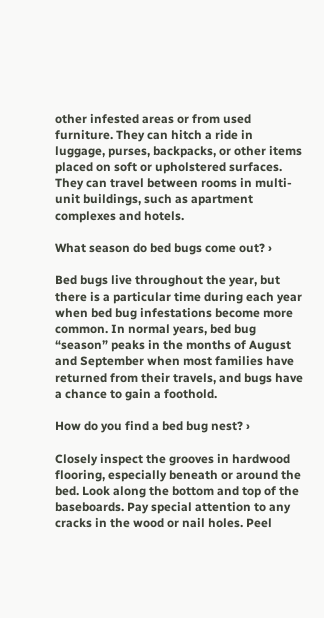other infested areas or from used furniture. They can hitch a ride in luggage, purses, backpacks, or other items placed on soft or upholstered surfaces. They can travel between rooms in multi-unit buildings, such as apartment complexes and hotels.

What season do bed bugs come out? ›

Bed bugs live throughout the year, but there is a particular time during each year when bed bug infestations become more common. In normal years, bed bug “season” peaks in the months of August and September when most families have returned from their travels, and bugs have a chance to gain a foothold.

How do you find a bed bug nest? ›

Closely inspect the grooves in hardwood flooring, especially beneath or around the bed. Look along the bottom and top of the baseboards. Pay special attention to any cracks in the wood or nail holes. Peel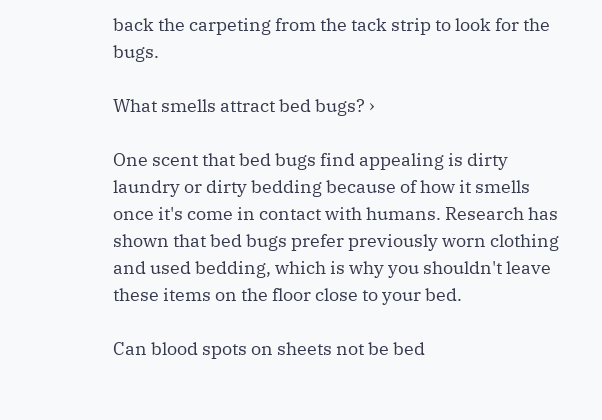back the carpeting from the tack strip to look for the bugs.

What smells attract bed bugs? ›

One scent that bed bugs find appealing is dirty laundry or dirty bedding because of how it smells once it's come in contact with humans. Research has shown that bed bugs prefer previously worn clothing and used bedding, which is why you shouldn't leave these items on the floor close to your bed.

Can blood spots on sheets not be bed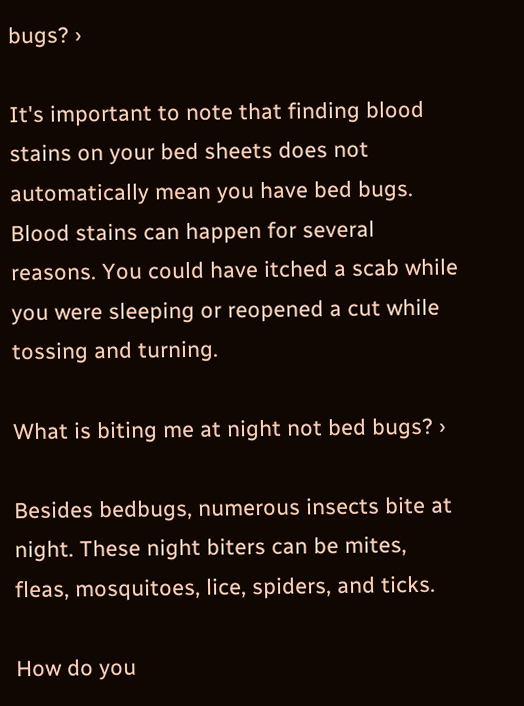bugs? ›

It's important to note that finding blood stains on your bed sheets does not automatically mean you have bed bugs. Blood stains can happen for several reasons. You could have itched a scab while you were sleeping or reopened a cut while tossing and turning.

What is biting me at night not bed bugs? ›

Besides bedbugs, numerous insects bite at night. These night biters can be mites, fleas, mosquitoes, lice, spiders, and ticks.

How do you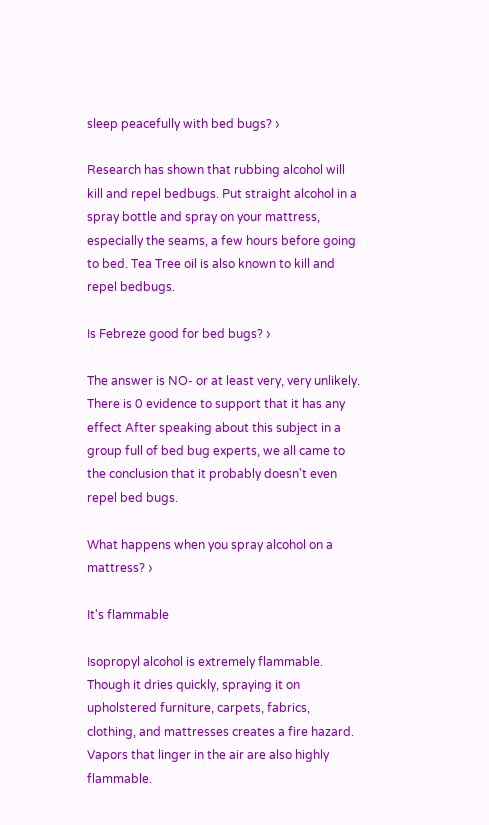sleep peacefully with bed bugs? ›

Research has shown that rubbing alcohol will kill and repel bedbugs. Put straight alcohol in a spray bottle and spray on your mattress, especially the seams, a few hours before going to bed. Tea Tree oil is also known to kill and repel bedbugs.

Is Febreze good for bed bugs? ›

The answer is NO- or at least very, very unlikely. There is 0 evidence to support that it has any effect After speaking about this subject in a group full of bed bug experts, we all came to the conclusion that it probably doesn't even repel bed bugs.

What happens when you spray alcohol on a mattress? ›

It's flammable

Isopropyl alcohol is extremely flammable. Though it dries quickly, spraying it on upholstered furniture, carpets, fabrics, clothing, and mattresses creates a fire hazard. Vapors that linger in the air are also highly flammable.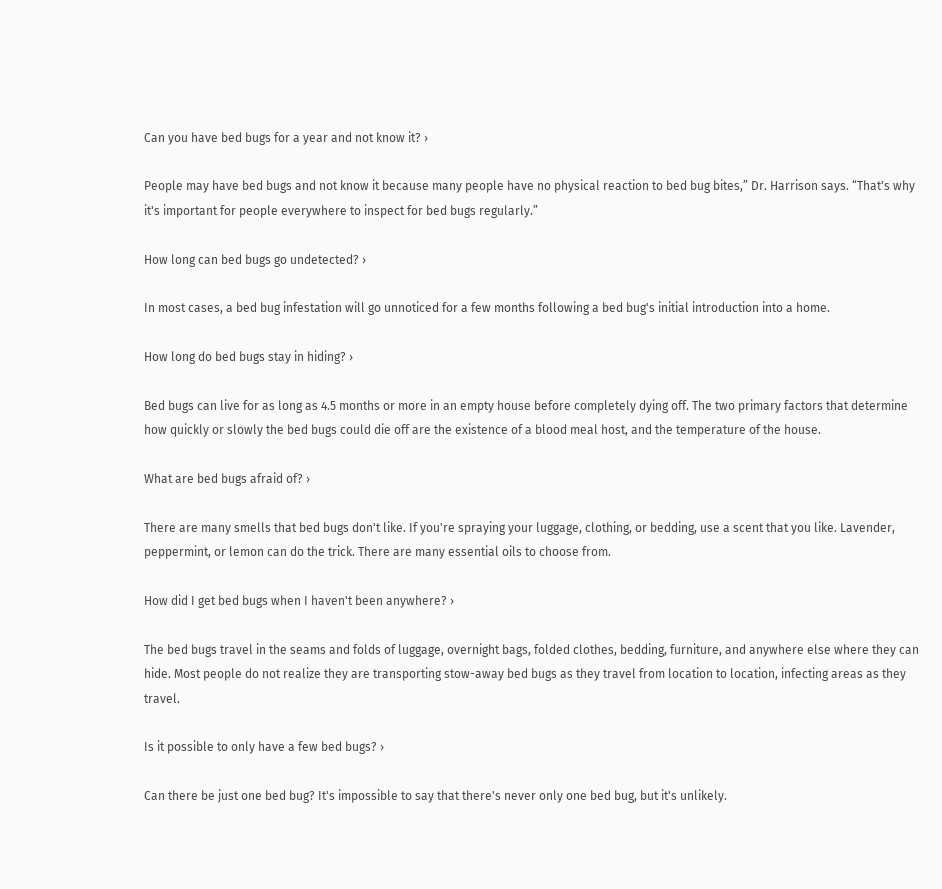Can you have bed bugs for a year and not know it? ›

People may have bed bugs and not know it because many people have no physical reaction to bed bug bites,” Dr. Harrison says. “That's why it's important for people everywhere to inspect for bed bugs regularly.”

How long can bed bugs go undetected? ›

In most cases, a bed bug infestation will go unnoticed for a few months following a bed bug's initial introduction into a home.

How long do bed bugs stay in hiding? ›

Bed bugs can live for as long as 4.5 months or more in an empty house before completely dying off. The two primary factors that determine how quickly or slowly the bed bugs could die off are the existence of a blood meal host, and the temperature of the house.

What are bed bugs afraid of? ›

There are many smells that bed bugs don't like. If you're spraying your luggage, clothing, or bedding, use a scent that you like. Lavender, peppermint, or lemon can do the trick. There are many essential oils to choose from.

How did I get bed bugs when I haven't been anywhere? ›

The bed bugs travel in the seams and folds of luggage, overnight bags, folded clothes, bedding, furniture, and anywhere else where they can hide. Most people do not realize they are transporting stow-away bed bugs as they travel from location to location, infecting areas as they travel.

Is it possible to only have a few bed bugs? ›

Can there be just one bed bug? It's impossible to say that there's never only one bed bug, but it's unlikely.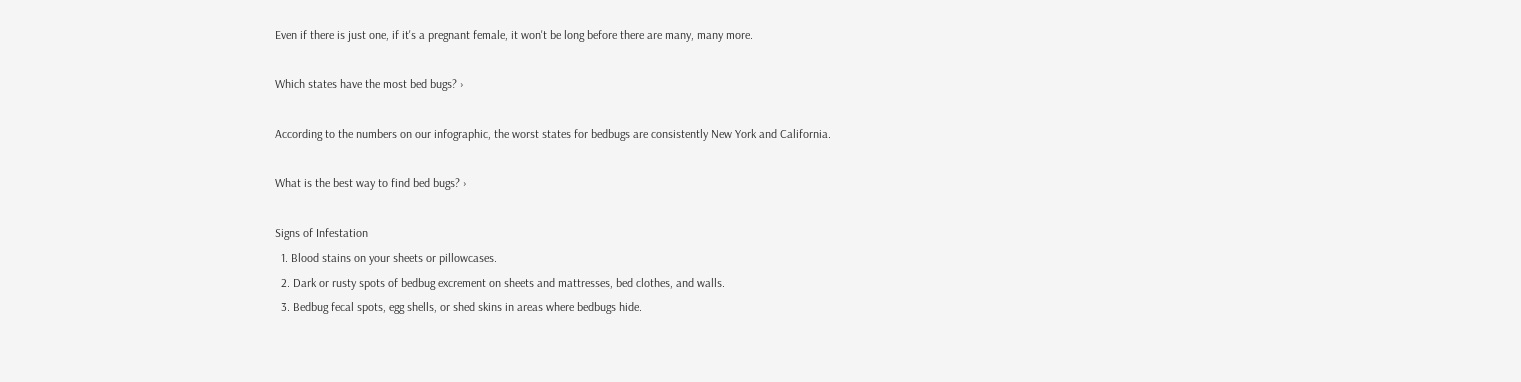Even if there is just one, if it's a pregnant female, it won't be long before there are many, many more.

Which states have the most bed bugs? ›

According to the numbers on our infographic, the worst states for bedbugs are consistently New York and California.

What is the best way to find bed bugs? ›

Signs of Infestation
  1. Blood stains on your sheets or pillowcases.
  2. Dark or rusty spots of bedbug excrement on sheets and mattresses, bed clothes, and walls.
  3. Bedbug fecal spots, egg shells, or shed skins in areas where bedbugs hide.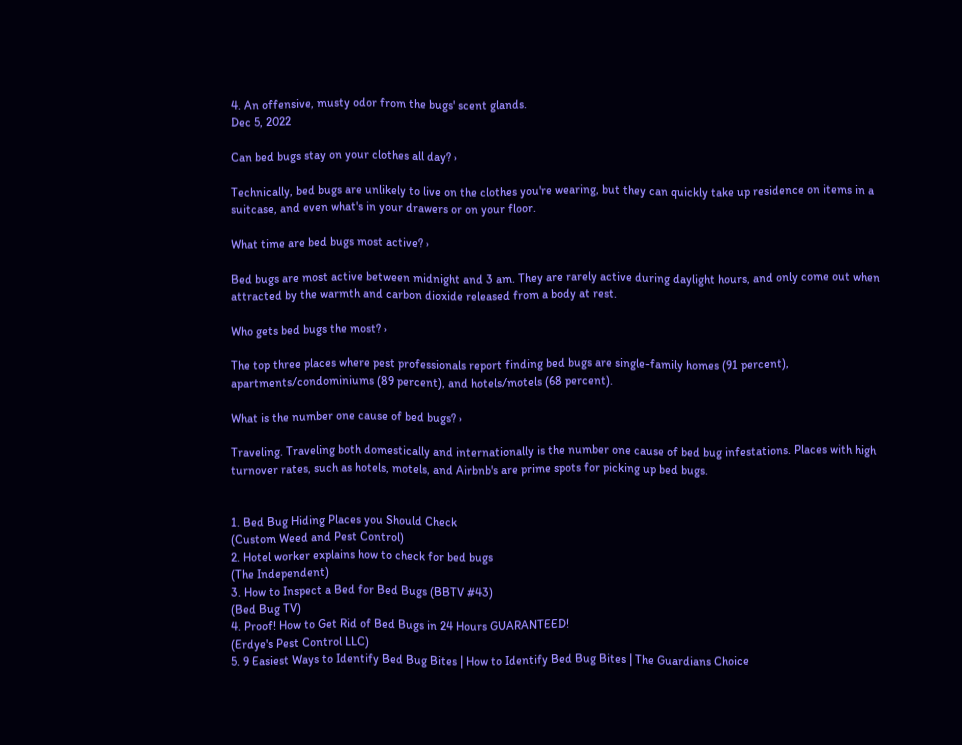4. An offensive, musty odor from the bugs' scent glands.
Dec 5, 2022

Can bed bugs stay on your clothes all day? ›

Technically, bed bugs are unlikely to live on the clothes you're wearing, but they can quickly take up residence on items in a suitcase, and even what's in your drawers or on your floor.

What time are bed bugs most active? ›

Bed bugs are most active between midnight and 3 am. They are rarely active during daylight hours, and only come out when attracted by the warmth and carbon dioxide released from a body at rest.

Who gets bed bugs the most? ›

The top three places where pest professionals report finding bed bugs are single-family homes (91 percent), apartments/condominiums (89 percent), and hotels/motels (68 percent).

What is the number one cause of bed bugs? ›

Traveling. Traveling both domestically and internationally is the number one cause of bed bug infestations. Places with high turnover rates, such as hotels, motels, and Airbnb's are prime spots for picking up bed bugs.


1. Bed Bug Hiding Places you Should Check
(Custom Weed and Pest Control)
2. Hotel worker explains how to check for bed bugs
(The Independent)
3. How to Inspect a Bed for Bed Bugs (BBTV #43)
(Bed Bug TV)
4. Proof! How to Get Rid of Bed Bugs in 24 Hours GUARANTEED!
(Erdye's Pest Control LLC)
5. 9 Easiest Ways to Identify Bed Bug Bites | How to Identify Bed Bug Bites | The Guardians Choice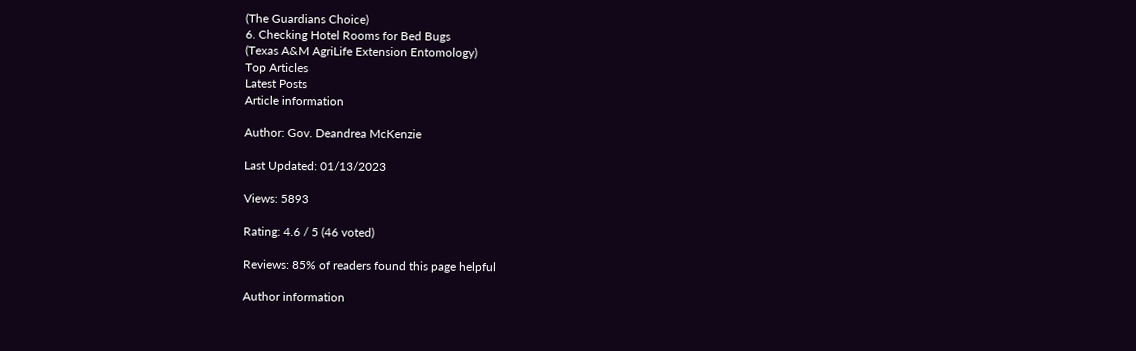(The Guardians Choice)
6. Checking Hotel Rooms for Bed Bugs
(Texas A&M AgriLife Extension Entomology)
Top Articles
Latest Posts
Article information

Author: Gov. Deandrea McKenzie

Last Updated: 01/13/2023

Views: 5893

Rating: 4.6 / 5 (46 voted)

Reviews: 85% of readers found this page helpful

Author information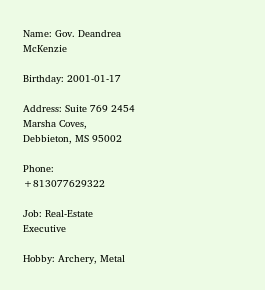Name: Gov. Deandrea McKenzie

Birthday: 2001-01-17

Address: Suite 769 2454 Marsha Coves, Debbieton, MS 95002

Phone: +813077629322

Job: Real-Estate Executive

Hobby: Archery, Metal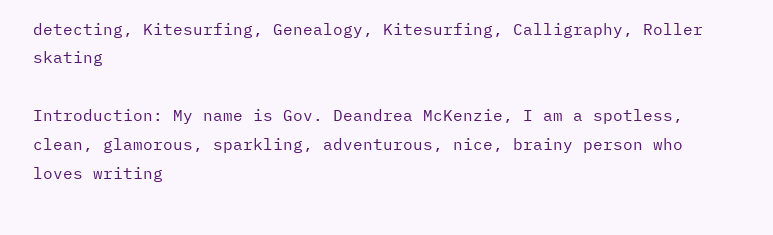detecting, Kitesurfing, Genealogy, Kitesurfing, Calligraphy, Roller skating

Introduction: My name is Gov. Deandrea McKenzie, I am a spotless, clean, glamorous, sparkling, adventurous, nice, brainy person who loves writing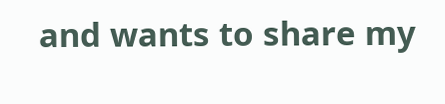and wants to share my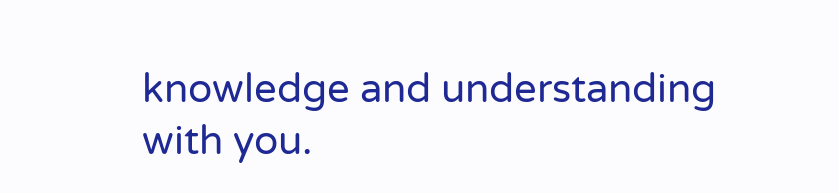knowledge and understanding with you.